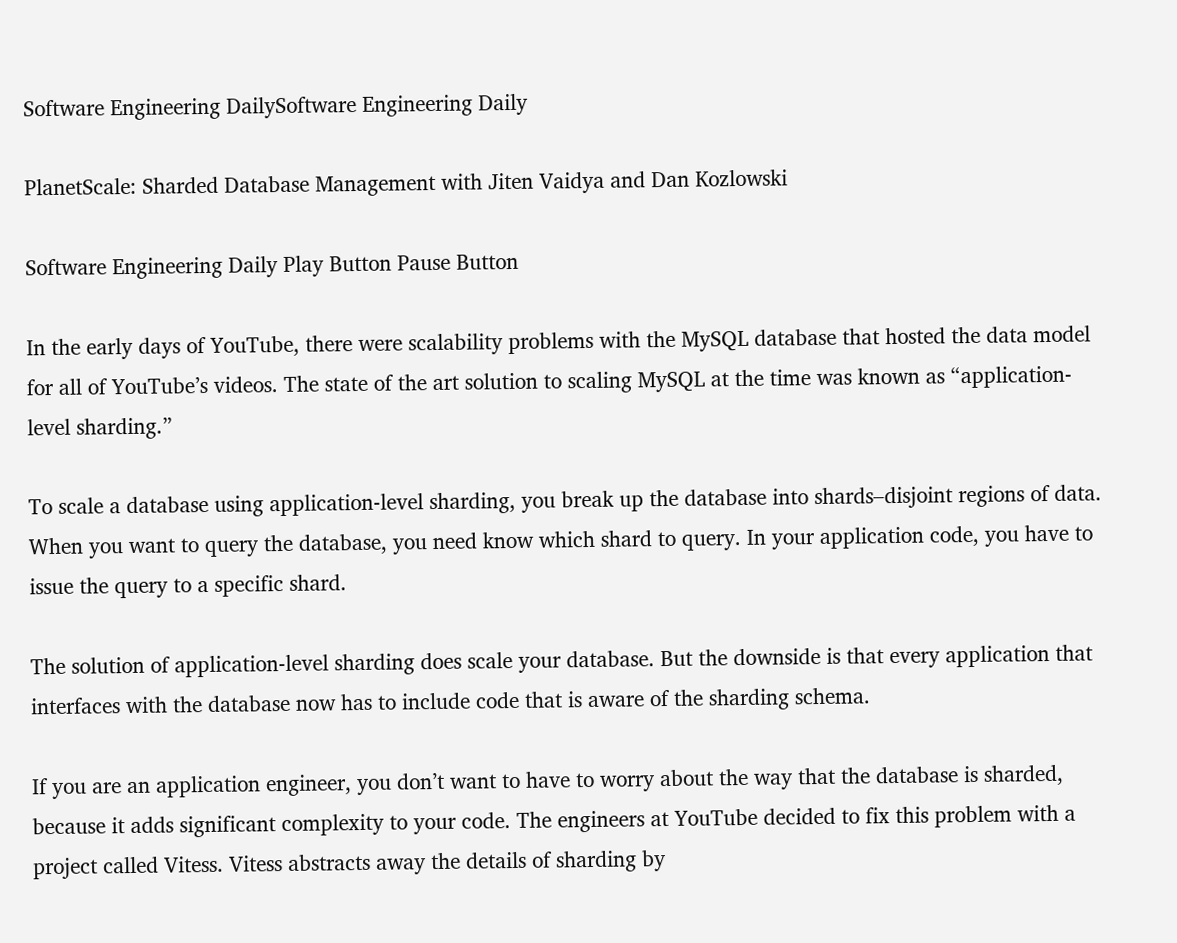Software Engineering DailySoftware Engineering Daily

PlanetScale: Sharded Database Management with Jiten Vaidya and Dan Kozlowski

Software Engineering Daily Play Button Pause Button

In the early days of YouTube, there were scalability problems with the MySQL database that hosted the data model for all of YouTube’s videos. The state of the art solution to scaling MySQL at the time was known as “application-level sharding.”

To scale a database using application-level sharding, you break up the database into shards–disjoint regions of data. When you want to query the database, you need know which shard to query. In your application code, you have to issue the query to a specific shard.

The solution of application-level sharding does scale your database. But the downside is that every application that interfaces with the database now has to include code that is aware of the sharding schema.

If you are an application engineer, you don’t want to have to worry about the way that the database is sharded, because it adds significant complexity to your code. The engineers at YouTube decided to fix this problem with a project called Vitess. Vitess abstracts away the details of sharding by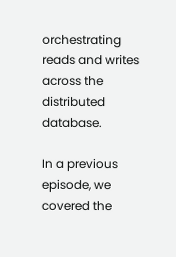orchestrating reads and writes across the distributed database.

In a previous episode, we covered the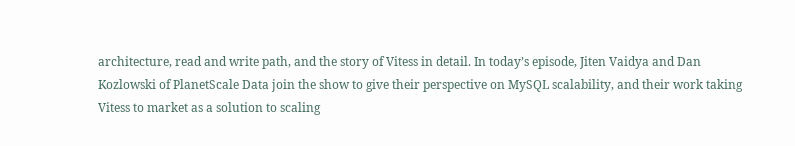architecture, read and write path, and the story of Vitess in detail. In today’s episode, Jiten Vaidya and Dan Kozlowski of PlanetScale Data join the show to give their perspective on MySQL scalability, and their work taking Vitess to market as a solution to scaling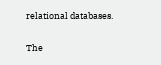relational databases.

The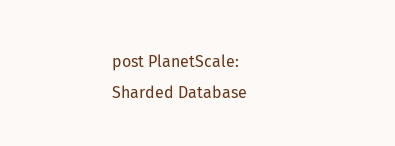post PlanetScale: Sharded Database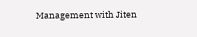Management with Jiten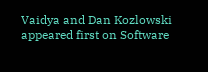Vaidya and Dan Kozlowski appeared first on Software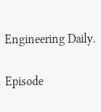Engineering Daily.

Episode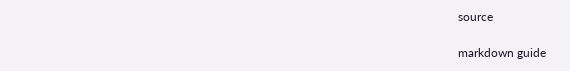source

markdown guide